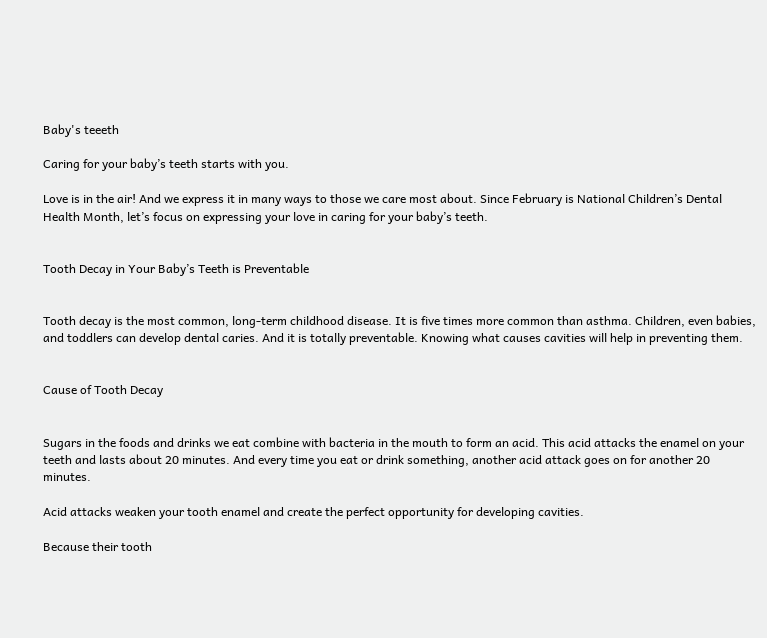Baby's teeeth

Caring for your baby’s teeth starts with you.

Love is in the air! And we express it in many ways to those we care most about. Since February is National Children’s Dental Health Month, let’s focus on expressing your love in caring for your baby’s teeth.


Tooth Decay in Your Baby’s Teeth is Preventable


Tooth decay is the most common, long-term childhood disease. It is five times more common than asthma. Children, even babies, and toddlers can develop dental caries. And it is totally preventable. Knowing what causes cavities will help in preventing them.


Cause of Tooth Decay


Sugars in the foods and drinks we eat combine with bacteria in the mouth to form an acid. This acid attacks the enamel on your teeth and lasts about 20 minutes. And every time you eat or drink something, another acid attack goes on for another 20 minutes.

Acid attacks weaken your tooth enamel and create the perfect opportunity for developing cavities.

Because their tooth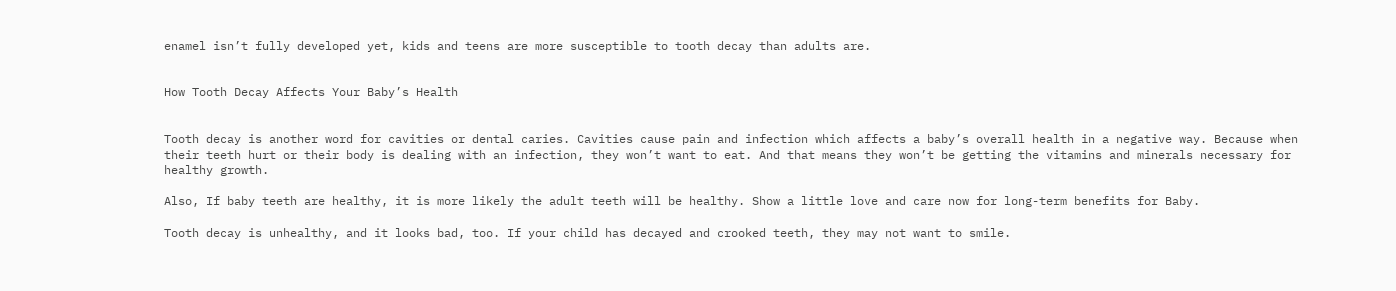enamel isn’t fully developed yet, kids and teens are more susceptible to tooth decay than adults are.


How Tooth Decay Affects Your Baby’s Health


Tooth decay is another word for cavities or dental caries. Cavities cause pain and infection which affects a baby’s overall health in a negative way. Because when their teeth hurt or their body is dealing with an infection, they won’t want to eat. And that means they won’t be getting the vitamins and minerals necessary for healthy growth.

Also, If baby teeth are healthy, it is more likely the adult teeth will be healthy. Show a little love and care now for long-term benefits for Baby.

Tooth decay is unhealthy, and it looks bad, too. If your child has decayed and crooked teeth, they may not want to smile.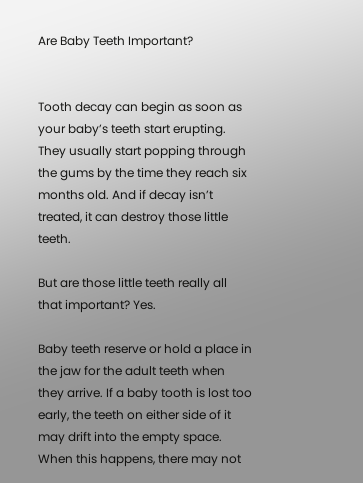Are Baby Teeth Important?


Tooth decay can begin as soon as your baby’s teeth start erupting. They usually start popping through the gums by the time they reach six months old. And if decay isn’t treated, it can destroy those little teeth.

But are those little teeth really all that important? Yes.

Baby teeth reserve or hold a place in the jaw for the adult teeth when they arrive. If a baby tooth is lost too early, the teeth on either side of it may drift into the empty space. When this happens, there may not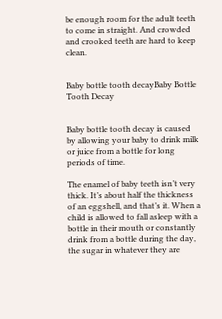be enough room for the adult teeth to come in straight. And crowded and crooked teeth are hard to keep clean.


Baby bottle tooth decayBaby Bottle Tooth Decay


Baby bottle tooth decay is caused by allowing your baby to drink milk or juice from a bottle for long periods of time.

The enamel of baby teeth isn’t very thick. It’s about half the thickness of an eggshell, and that’s it. When a child is allowed to fall asleep with a bottle in their mouth or constantly drink from a bottle during the day, the sugar in whatever they are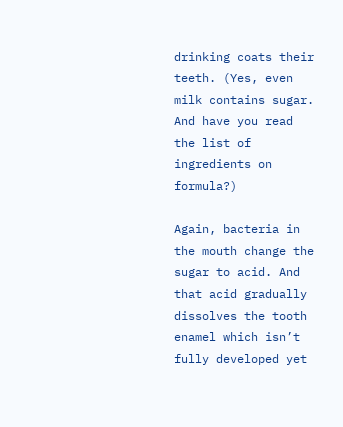drinking coats their teeth. (Yes, even milk contains sugar. And have you read the list of ingredients on formula?)

Again, bacteria in the mouth change the sugar to acid. And that acid gradually dissolves the tooth enamel which isn’t fully developed yet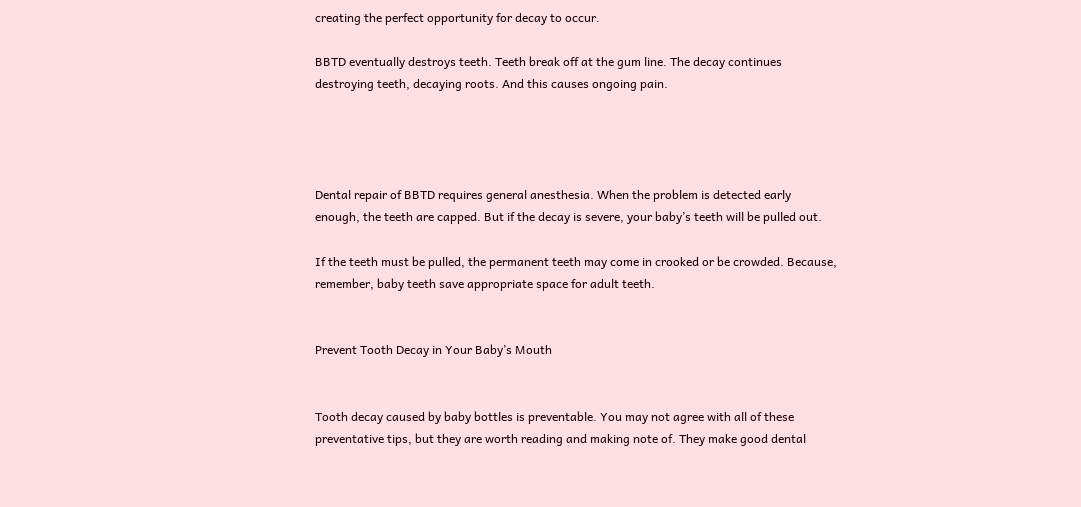creating the perfect opportunity for decay to occur.

BBTD eventually destroys teeth. Teeth break off at the gum line. The decay continues destroying teeth, decaying roots. And this causes ongoing pain.




Dental repair of BBTD requires general anesthesia. When the problem is detected early enough, the teeth are capped. But if the decay is severe, your baby’s teeth will be pulled out.

If the teeth must be pulled, the permanent teeth may come in crooked or be crowded. Because, remember, baby teeth save appropriate space for adult teeth.


Prevent Tooth Decay in Your Baby’s Mouth


Tooth decay caused by baby bottles is preventable. You may not agree with all of these preventative tips, but they are worth reading and making note of. They make good dental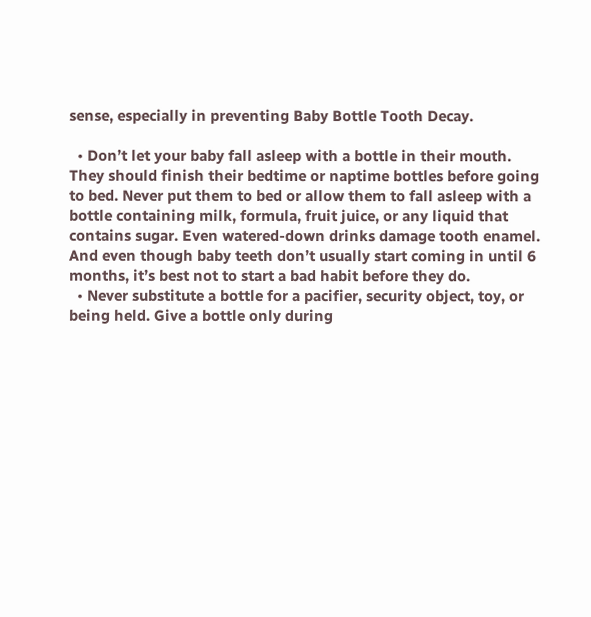sense, especially in preventing Baby Bottle Tooth Decay.

  • Don’t let your baby fall asleep with a bottle in their mouth. They should finish their bedtime or naptime bottles before going to bed. Never put them to bed or allow them to fall asleep with a bottle containing milk, formula, fruit juice, or any liquid that contains sugar. Even watered-down drinks damage tooth enamel. And even though baby teeth don’t usually start coming in until 6 months, it’s best not to start a bad habit before they do.
  • Never substitute a bottle for a pacifier, security object, toy, or being held. Give a bottle only during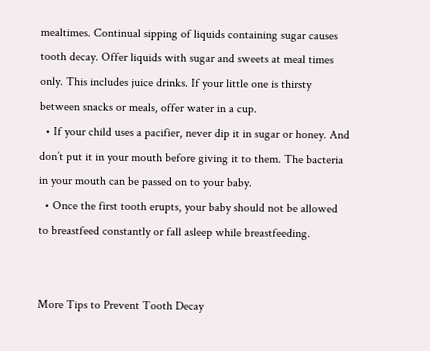mealtimes. Continual sipping of liquids containing sugar causes tooth decay. Offer liquids with sugar and sweets at meal times only. This includes juice drinks. If your little one is thirsty between snacks or meals, offer water in a cup.
  • If your child uses a pacifier, never dip it in sugar or honey. And don’t put it in your mouth before giving it to them. The bacteria in your mouth can be passed on to your baby.
  • Once the first tooth erupts, your baby should not be allowed to breastfeed constantly or fall asleep while breastfeeding.


More Tips to Prevent Tooth Decay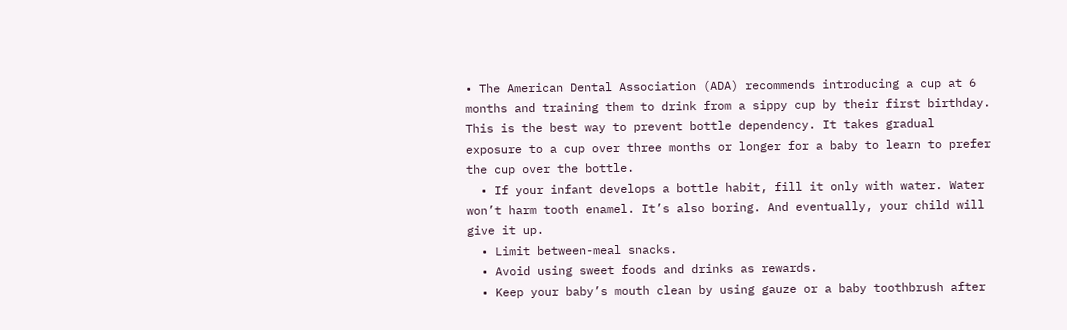• The American Dental Association (ADA) recommends introducing a cup at 6 months and training them to drink from a sippy cup by their first birthday. This is the best way to prevent bottle dependency. It takes gradual exposure to a cup over three months or longer for a baby to learn to prefer the cup over the bottle.
  • If your infant develops a bottle habit, fill it only with water. Water won’t harm tooth enamel. It’s also boring. And eventually, your child will give it up.
  • Limit between-meal snacks.
  • Avoid using sweet foods and drinks as rewards.
  • Keep your baby’s mouth clean by using gauze or a baby toothbrush after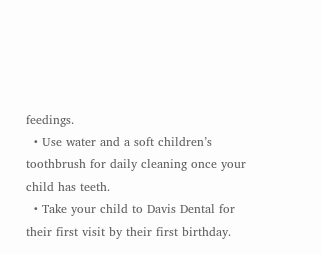feedings.
  • Use water and a soft children’s toothbrush for daily cleaning once your child has teeth.
  • Take your child to Davis Dental for their first visit by their first birthday.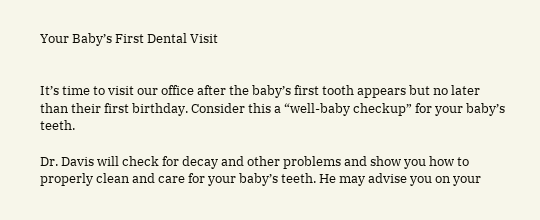Your Baby’s First Dental Visit


It’s time to visit our office after the baby’s first tooth appears but no later than their first birthday. Consider this a “well-baby checkup” for your baby’s teeth.

Dr. Davis will check for decay and other problems and show you how to properly clean and care for your baby’s teeth. He may advise you on your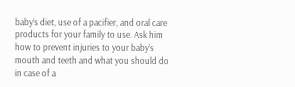baby’s diet, use of a pacifier, and oral care products for your family to use. Ask him how to prevent injuries to your baby’s mouth and teeth and what you should do in case of a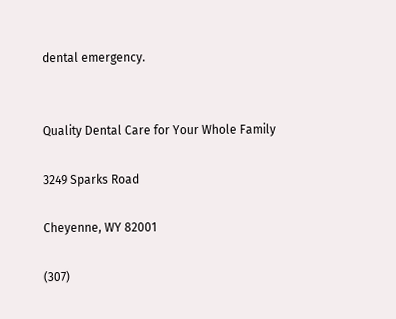dental emergency.


Quality Dental Care for Your Whole Family

3249 Sparks Road

Cheyenne, WY 82001

(307)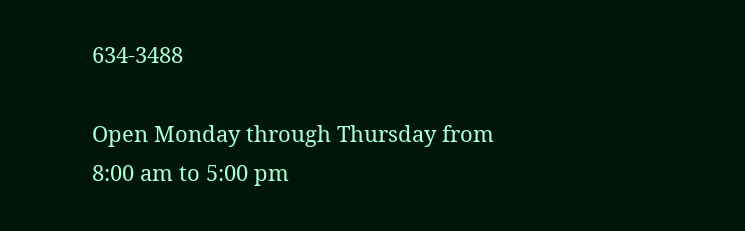634-3488

Open Monday through Thursday from 8:00 am to 5:00 pm